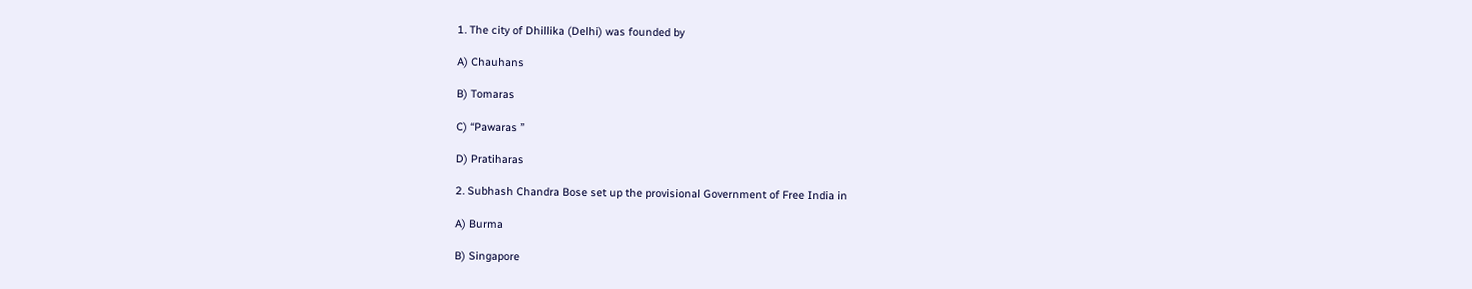1. The city of Dhillika (Delhi) was founded by

A) Chauhans

B) Tomaras

C) “Pawaras ”

D) Pratiharas

2. Subhash Chandra Bose set up the provisional Government of Free India in

A) Burma

B) Singapore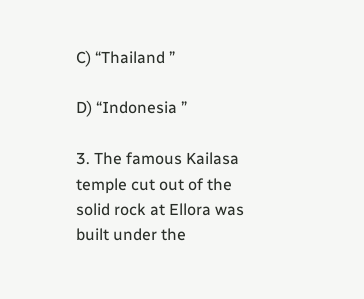C) “Thailand ”

D) “Indonesia ”

3. The famous Kailasa temple cut out of the solid rock at Ellora was built under the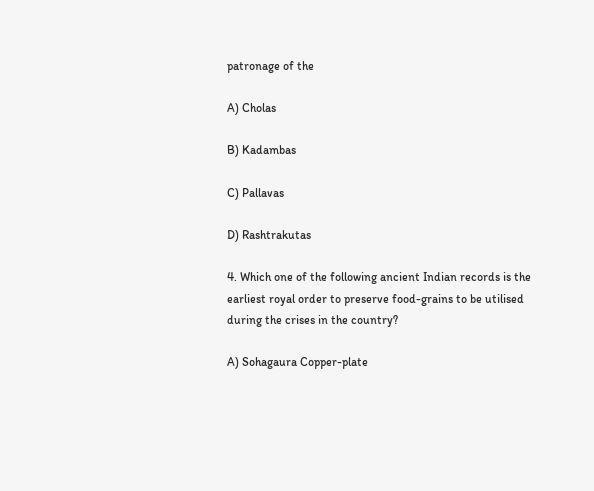patronage of the

A) Cholas

B) Kadambas

C) Pallavas

D) Rashtrakutas

4. Which one of the following ancient Indian records is the earliest royal order to preserve food-grains to be utilised during the crises in the country?

A) Sohagaura Copper-plate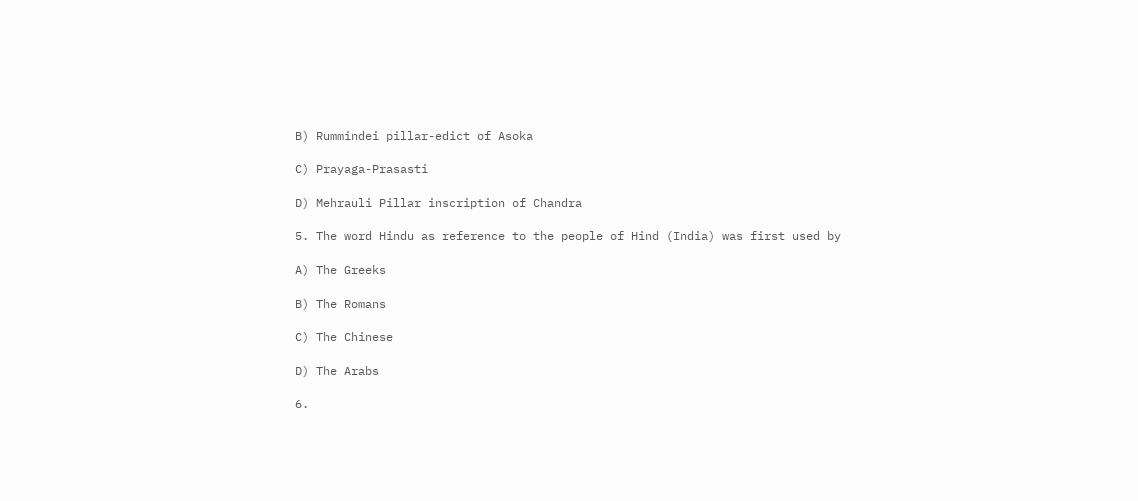B) Rummindei pillar-edict of Asoka

C) Prayaga-Prasasti

D) Mehrauli Pillar inscription of Chandra

5. The word Hindu as reference to the people of Hind (India) was first used by

A) The Greeks

B) The Romans

C) The Chinese

D) The Arabs

6.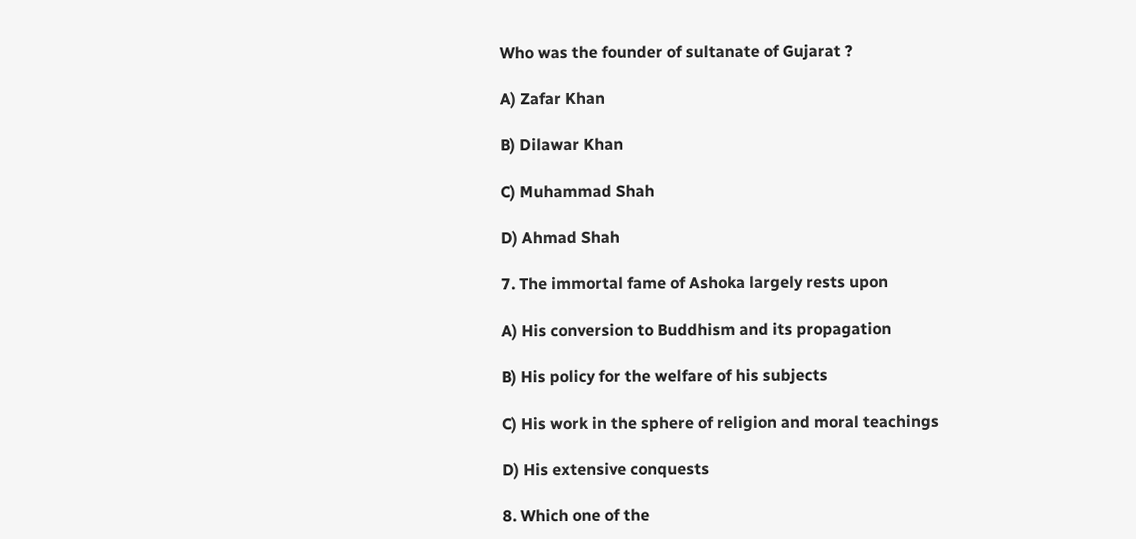Who was the founder of sultanate of Gujarat ?

A) Zafar Khan

B) Dilawar Khan

C) Muhammad Shah

D) Ahmad Shah

7. The immortal fame of Ashoka largely rests upon

A) His conversion to Buddhism and its propagation

B) His policy for the welfare of his subjects

C) His work in the sphere of religion and moral teachings

D) His extensive conquests

8. Which one of the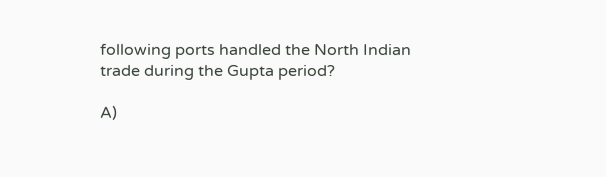following ports handled the North Indian trade during the Gupta period?

A)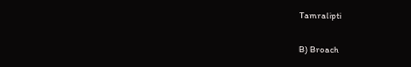Tamralipti

B) Broach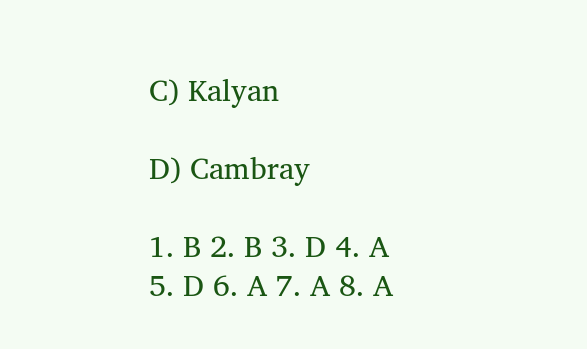C) Kalyan

D) Cambray

1. B 2. B 3. D 4. A
5. D 6. A 7. A 8. A